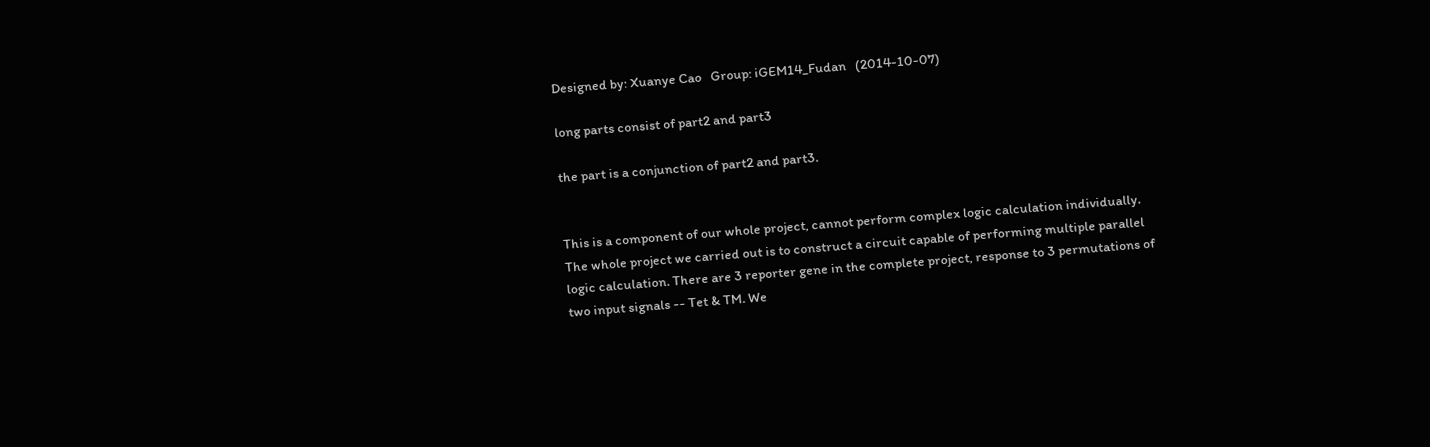Designed by: Xuanye Cao   Group: iGEM14_Fudan   (2014-10-07)

long parts consist of part2 and part3

the part is a conjunction of part2 and part3.


This is a component of our whole project, cannot perform complex logic calculation individually. The whole project we carried out is to construct a circuit capable of performing multiple parallel logic calculation. There are 3 reporter gene in the complete project, response to 3 permutations of two input signals -- Tet & TM. We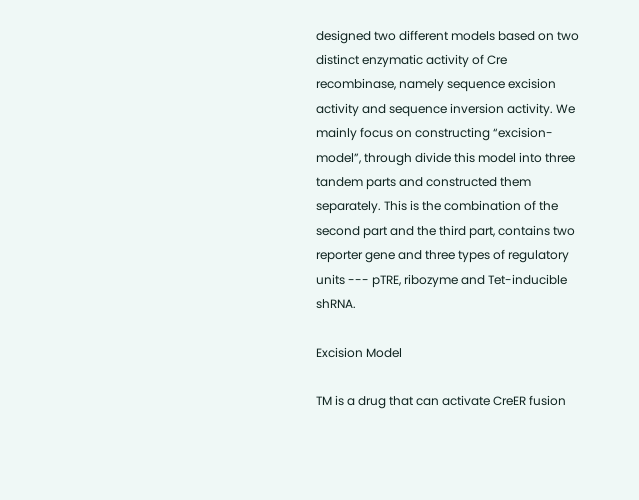designed two different models based on two distinct enzymatic activity of Cre recombinase, namely sequence excision activity and sequence inversion activity. We mainly focus on constructing “excision-model”, through divide this model into three tandem parts and constructed them separately. This is the combination of the second part and the third part, contains two reporter gene and three types of regulatory units --- pTRE, ribozyme and Tet-inducible shRNA.

Excision Model

TM is a drug that can activate CreER fusion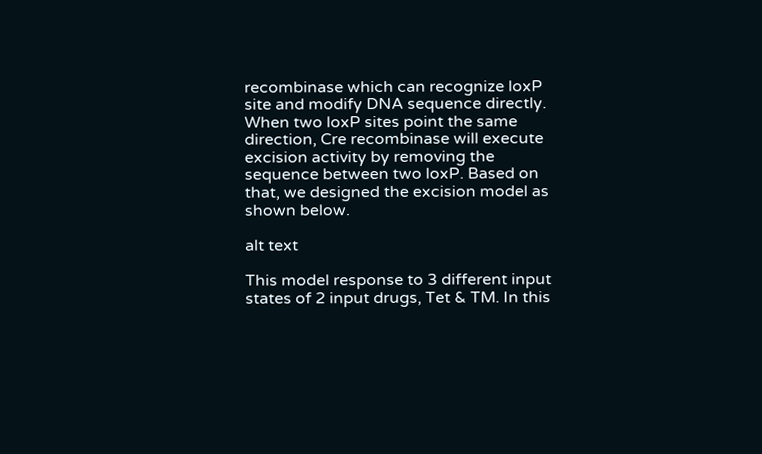recombinase which can recognize loxP site and modify DNA sequence directly. When two loxP sites point the same direction, Cre recombinase will execute excision activity by removing the sequence between two loxP. Based on that, we designed the excision model as shown below.

alt text

This model response to 3 different input states of 2 input drugs, Tet & TM. In this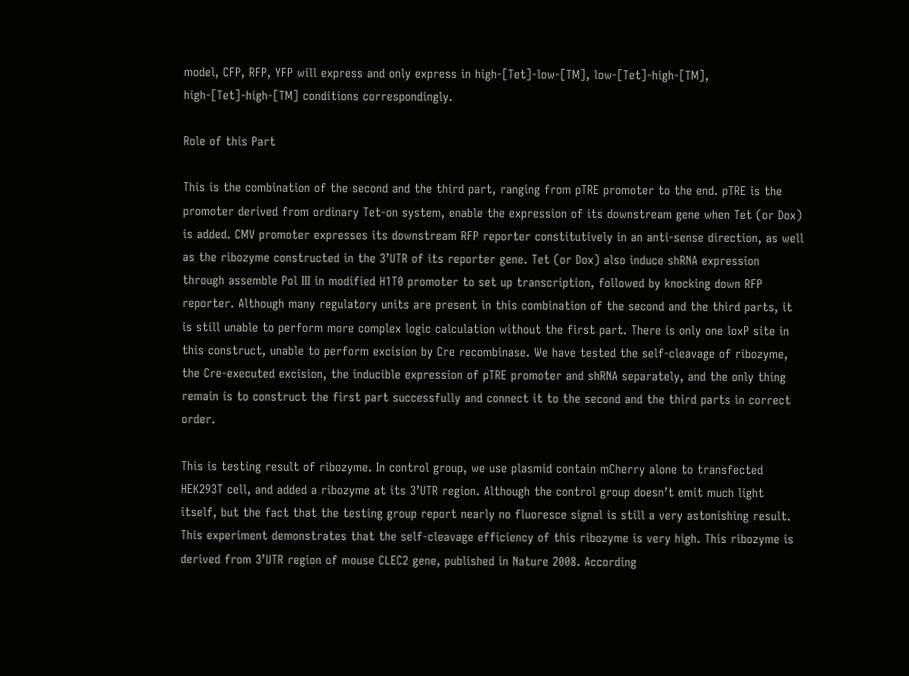model, CFP, RFP, YFP will express and only express in high-[Tet]-low-[TM], low-[Tet]-high-[TM], high-[Tet]-high-[TM] conditions correspondingly.

Role of this Part

This is the combination of the second and the third part, ranging from pTRE promoter to the end. pTRE is the promoter derived from ordinary Tet-on system, enable the expression of its downstream gene when Tet (or Dox) is added. CMV promoter expresses its downstream RFP reporter constitutively in an anti-sense direction, as well as the ribozyme constructed in the 3’UTR of its reporter gene. Tet (or Dox) also induce shRNA expression through assemble Pol III in modified H1T0 promoter to set up transcription, followed by knocking down RFP reporter. Although many regulatory units are present in this combination of the second and the third parts, it is still unable to perform more complex logic calculation without the first part. There is only one loxP site in this construct, unable to perform excision by Cre recombinase. We have tested the self-cleavage of ribozyme, the Cre-executed excision, the inducible expression of pTRE promoter and shRNA separately, and the only thing remain is to construct the first part successfully and connect it to the second and the third parts in correct order.

This is testing result of ribozyme. In control group, we use plasmid contain mCherry alone to transfected HEK293T cell, and added a ribozyme at its 3’UTR region. Although the control group doesn’t emit much light itself, but the fact that the testing group report nearly no fluoresce signal is still a very astonishing result. This experiment demonstrates that the self-cleavage efficiency of this ribozyme is very high. This ribozyme is derived from 3’UTR region of mouse CLEC2 gene, published in Nature 2008. According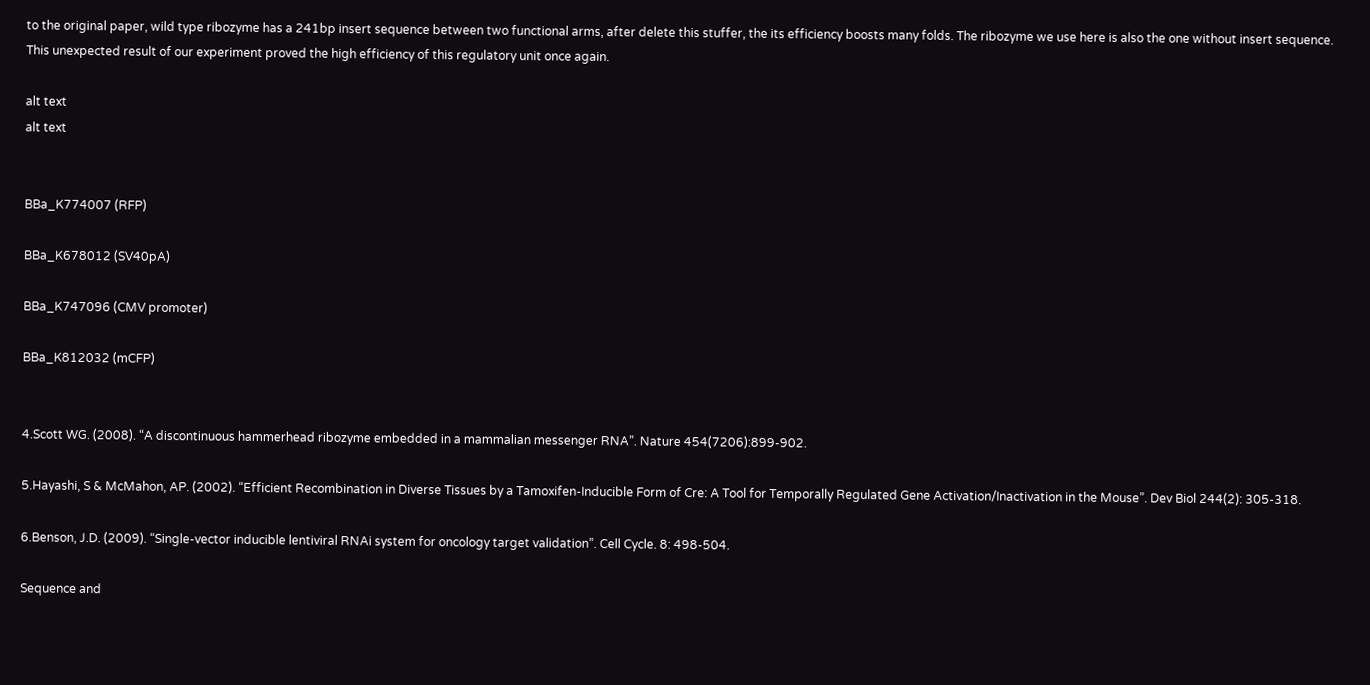to the original paper, wild type ribozyme has a 241bp insert sequence between two functional arms, after delete this stuffer, the its efficiency boosts many folds. The ribozyme we use here is also the one without insert sequence. This unexpected result of our experiment proved the high efficiency of this regulatory unit once again.

alt text
alt text


BBa_K774007 (RFP)

BBa_K678012 (SV40pA)

BBa_K747096 (CMV promoter)

BBa_K812032 (mCFP)


4.Scott WG. (2008). “A discontinuous hammerhead ribozyme embedded in a mammalian messenger RNA”. Nature 454(7206):899-902.

5.Hayashi, S & McMahon, AP. (2002). “Efficient Recombination in Diverse Tissues by a Tamoxifen-Inducible Form of Cre: A Tool for Temporally Regulated Gene Activation/Inactivation in the Mouse”. Dev Biol 244(2): 305-318.

6.Benson, J.D. (2009). “Single-vector inducible lentiviral RNAi system for oncology target validation”. Cell Cycle. 8: 498-504.

Sequence and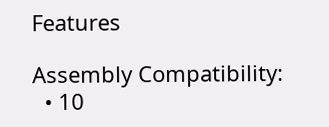Features

Assembly Compatibility:
  • 10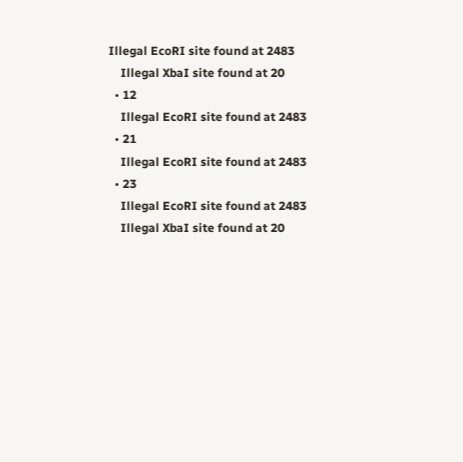Illegal EcoRI site found at 2483
    Illegal XbaI site found at 20
  • 12
    Illegal EcoRI site found at 2483
  • 21
    Illegal EcoRI site found at 2483
  • 23
    Illegal EcoRI site found at 2483
    Illegal XbaI site found at 20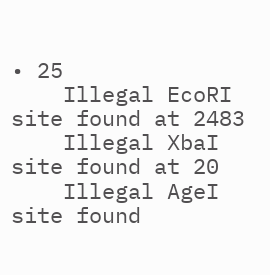• 25
    Illegal EcoRI site found at 2483
    Illegal XbaI site found at 20
    Illegal AgeI site found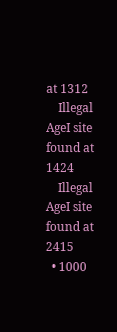at 1312
    Illegal AgeI site found at 1424
    Illegal AgeI site found at 2415
  • 1000